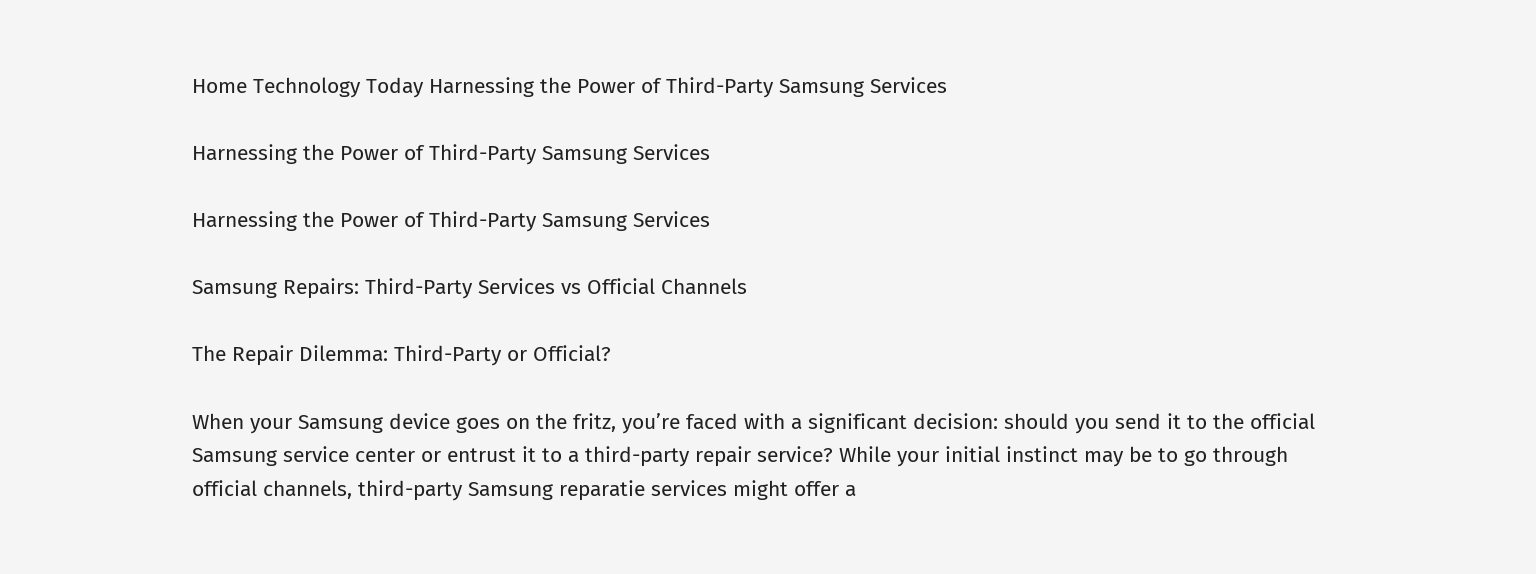Home Technology Today Harnessing the Power of Third-Party Samsung Services

Harnessing the Power of Third-Party Samsung Services

Harnessing the Power of Third-Party Samsung Services

Samsung Repairs: Third-Party Services vs Official Channels

The Repair Dilemma: Third-Party or Official?

When your Samsung device goes on the fritz, you’re faced with a significant decision: should you send it to the official Samsung service center or entrust it to a third-party repair service? While your initial instinct may be to go through official channels, third-party Samsung reparatie services might offer a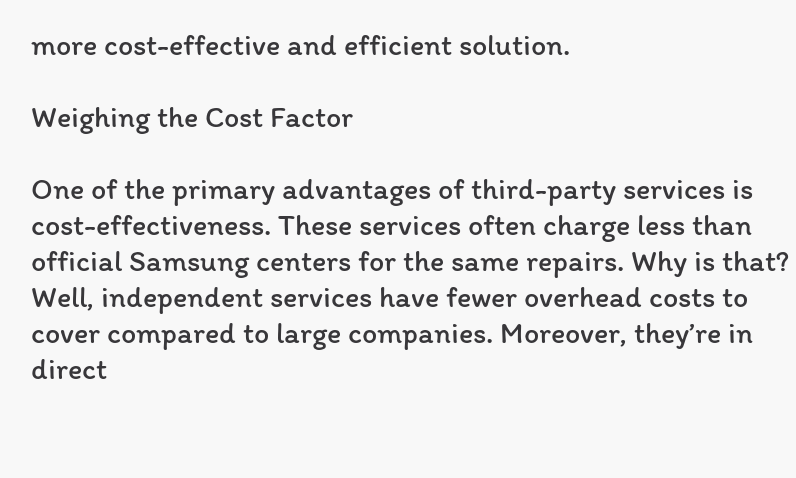more cost-effective and efficient solution.

Weighing the Cost Factor

One of the primary advantages of third-party services is cost-effectiveness. These services often charge less than official Samsung centers for the same repairs. Why is that? Well, independent services have fewer overhead costs to cover compared to large companies. Moreover, they’re in direct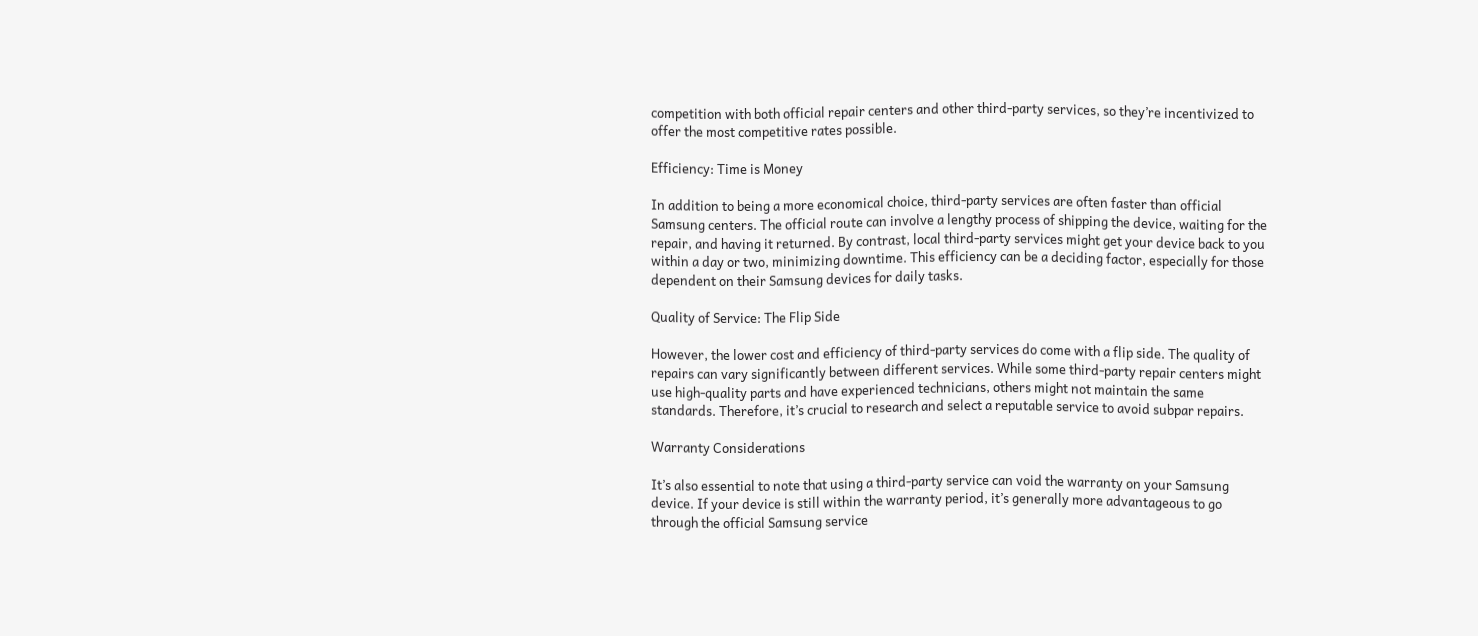competition with both official repair centers and other third-party services, so they’re incentivized to offer the most competitive rates possible.

Efficiency: Time is Money

In addition to being a more economical choice, third-party services are often faster than official Samsung centers. The official route can involve a lengthy process of shipping the device, waiting for the repair, and having it returned. By contrast, local third-party services might get your device back to you within a day or two, minimizing downtime. This efficiency can be a deciding factor, especially for those dependent on their Samsung devices for daily tasks.

Quality of Service: The Flip Side

However, the lower cost and efficiency of third-party services do come with a flip side. The quality of repairs can vary significantly between different services. While some third-party repair centers might use high-quality parts and have experienced technicians, others might not maintain the same standards. Therefore, it’s crucial to research and select a reputable service to avoid subpar repairs.

Warranty Considerations

It’s also essential to note that using a third-party service can void the warranty on your Samsung device. If your device is still within the warranty period, it’s generally more advantageous to go through the official Samsung service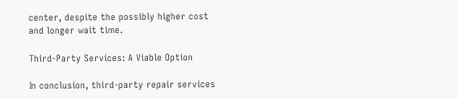center, despite the possibly higher cost and longer wait time.

Third-Party Services: A Viable Option

In conclusion, third-party repair services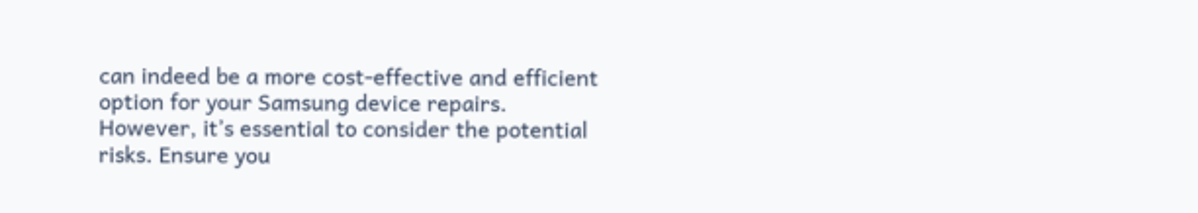can indeed be a more cost-effective and efficient option for your Samsung device repairs. However, it’s essential to consider the potential risks. Ensure you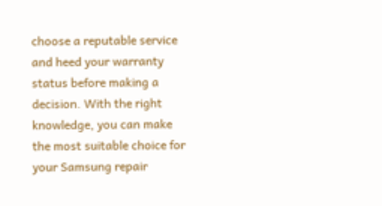choose a reputable service and heed your warranty status before making a decision. With the right knowledge, you can make the most suitable choice for your Samsung repair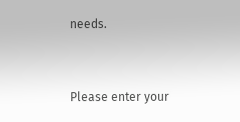needs.


Please enter your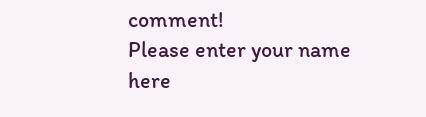comment!
Please enter your name here